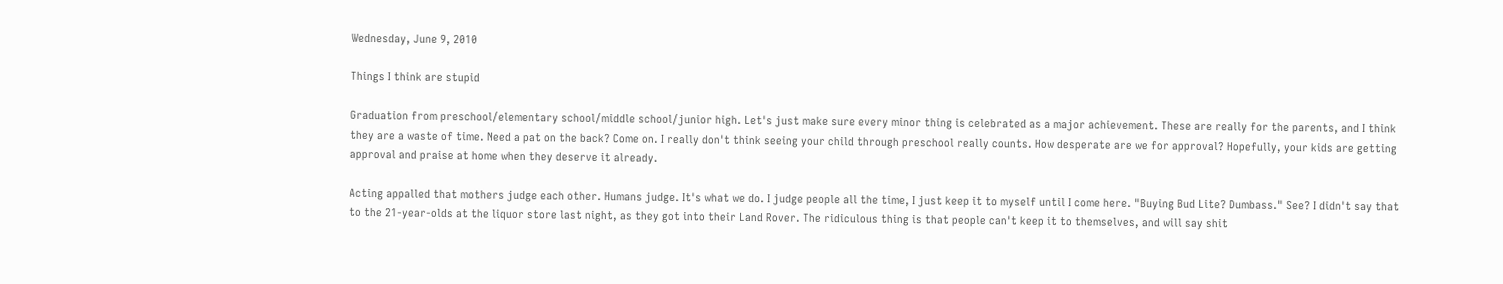Wednesday, June 9, 2010

Things I think are stupid

Graduation from preschool/elementary school/middle school/junior high. Let's just make sure every minor thing is celebrated as a major achievement. These are really for the parents, and I think they are a waste of time. Need a pat on the back? Come on. I really don't think seeing your child through preschool really counts. How desperate are we for approval? Hopefully, your kids are getting approval and praise at home when they deserve it already.

Acting appalled that mothers judge each other. Humans judge. It's what we do. I judge people all the time, I just keep it to myself until I come here. "Buying Bud Lite? Dumbass." See? I didn't say that to the 21-year-olds at the liquor store last night, as they got into their Land Rover. The ridiculous thing is that people can't keep it to themselves, and will say shit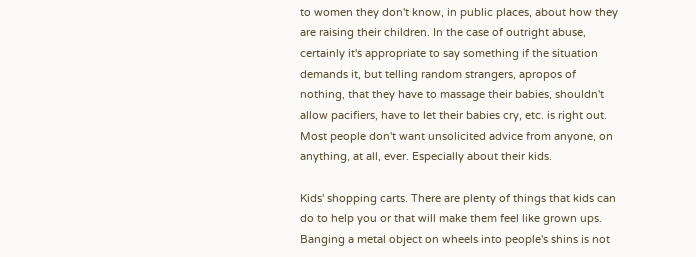to women they don't know, in public places, about how they are raising their children. In the case of outright abuse, certainly it's appropriate to say something if the situation demands it, but telling random strangers, apropos of nothing, that they have to massage their babies, shouldn't allow pacifiers, have to let their babies cry, etc. is right out. Most people don't want unsolicited advice from anyone, on anything, at all, ever. Especially about their kids.

Kids' shopping carts. There are plenty of things that kids can do to help you or that will make them feel like grown ups. Banging a metal object on wheels into people's shins is not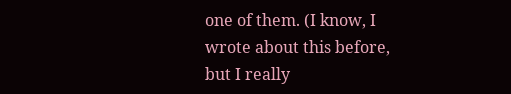one of them. (I know, I wrote about this before, but I really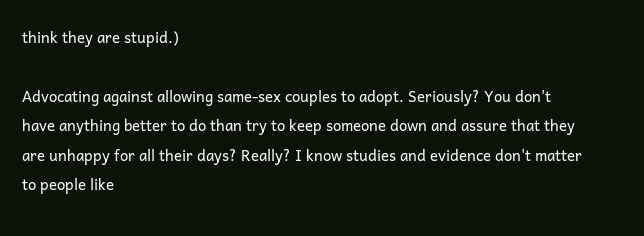think they are stupid.)

Advocating against allowing same-sex couples to adopt. Seriously? You don't have anything better to do than try to keep someone down and assure that they are unhappy for all their days? Really? I know studies and evidence don't matter to people like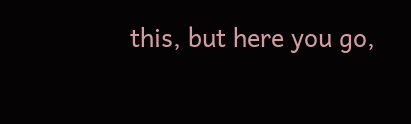this, but here you go,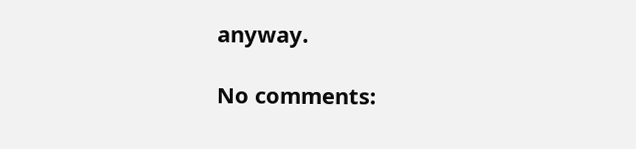anyway.

No comments: